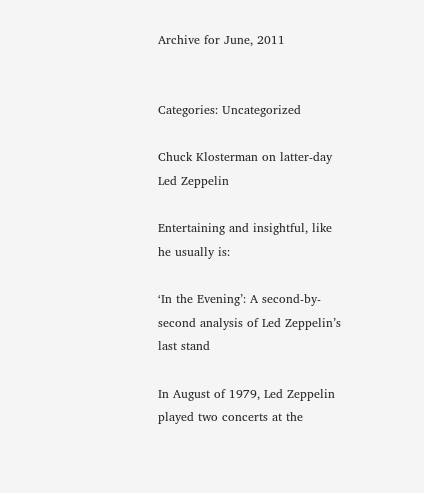Archive for June, 2011


Categories: Uncategorized

Chuck Klosterman on latter-day Led Zeppelin

Entertaining and insightful, like he usually is:

‘In the Evening’: A second-by-second analysis of Led Zeppelin’s last stand

In August of 1979, Led Zeppelin played two concerts at the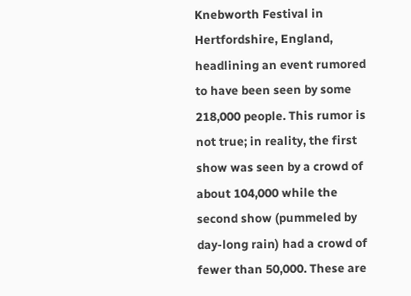Knebworth Festival in Hertfordshire, England, headlining an event rumored to have been seen by some 218,000 people. This rumor is not true; in reality, the first show was seen by a crowd of about 104,000 while the second show (pummeled by day-long rain) had a crowd of fewer than 50,000. These are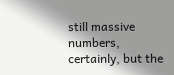still massive numbers, certainly, but the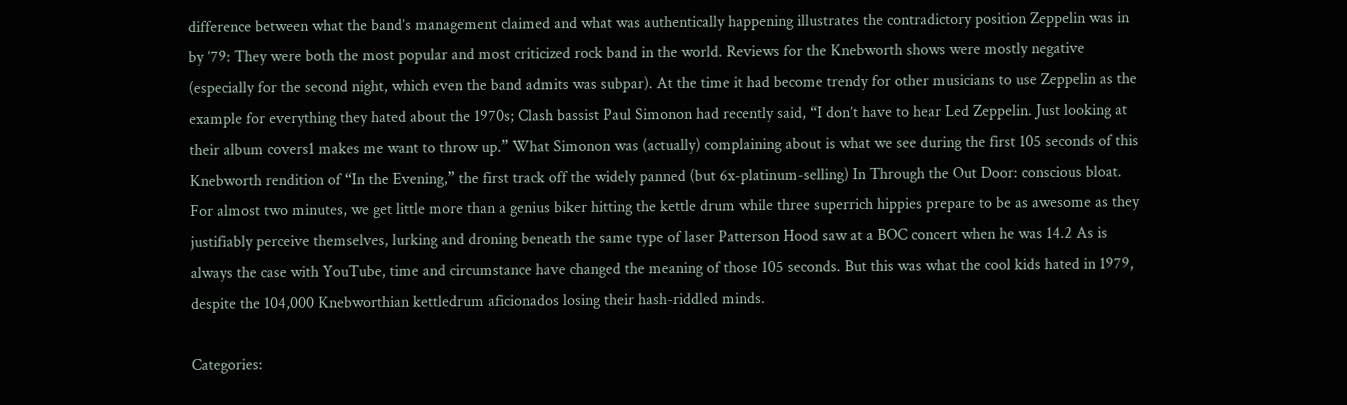difference between what the band’s management claimed and what was authentically happening illustrates the contradictory position Zeppelin was in by ’79: They were both the most popular and most criticized rock band in the world. Reviews for the Knebworth shows were mostly negative (especially for the second night, which even the band admits was subpar). At the time it had become trendy for other musicians to use Zeppelin as the example for everything they hated about the 1970s; Clash bassist Paul Simonon had recently said, “I don’t have to hear Led Zeppelin. Just looking at their album covers1 makes me want to throw up.” What Simonon was (actually) complaining about is what we see during the first 105 seconds of this Knebworth rendition of “In the Evening,” the first track off the widely panned (but 6x-platinum-selling) In Through the Out Door: conscious bloat. For almost two minutes, we get little more than a genius biker hitting the kettle drum while three superrich hippies prepare to be as awesome as they justifiably perceive themselves, lurking and droning beneath the same type of laser Patterson Hood saw at a BOC concert when he was 14.2 As is always the case with YouTube, time and circumstance have changed the meaning of those 105 seconds. But this was what the cool kids hated in 1979, despite the 104,000 Knebworthian kettledrum aficionados losing their hash-riddled minds.

Categories: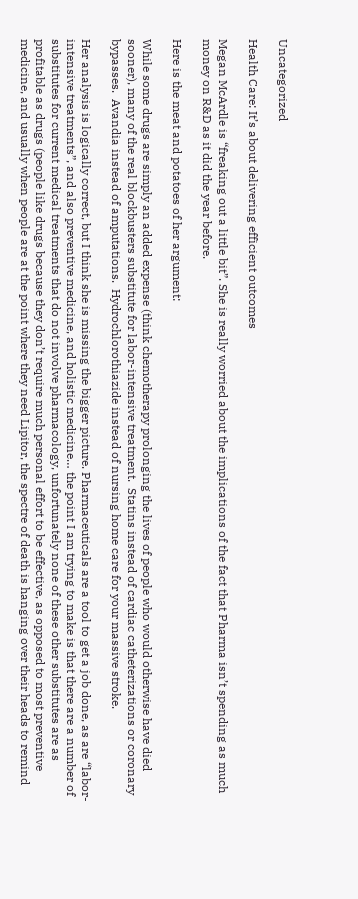Uncategorized

Health Care: It’s about delivering efficient outcomes

Megan McArdle is “freaking out a little bit”. She is really worried about the implications of the fact that Pharma isn’t spending as much money on R&D as it did the year before.

Here is the meat and potatoes of her argument:

While some drugs are simply an added expense (think chemotherapy prolonging the lives of people who would otherwise have died sooner), many of the real blockbusters substitute for labor-intensive treatment.  Statins instead of cardiac catheterizations or coronary bypasses.  Avandia instead of amputations.  Hydrochlorothiazide instead of nursing home care for your massive stroke.

Her analysis is logically correct, but I think she is missing the bigger picture. Pharmaceuticals are a tool to get a job done, as are “labor-intensive treatments”, and also preventive medicine, and holistic medicine… the point I am trying to make is that there are a number of substitutes for current medical treatments that do not involve pharmacology, unfortunately none of these other substitutes are as profitable as drugs (people like drugs because they don’t require much personal effort to be effective, as opposed to most preventive medicine, and usually when people are at the point where they need Lipitor, the spectre of death is hanging over their heads to remind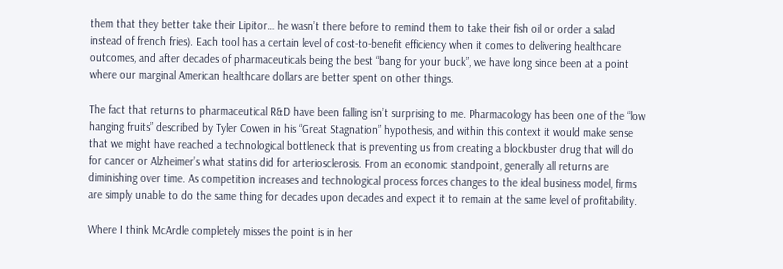them that they better take their Lipitor… he wasn’t there before to remind them to take their fish oil or order a salad instead of french fries). Each tool has a certain level of cost-to-benefit efficiency when it comes to delivering healthcare outcomes, and after decades of pharmaceuticals being the best “bang for your buck”, we have long since been at a point where our marginal American healthcare dollars are better spent on other things.

The fact that returns to pharmaceutical R&D have been falling isn’t surprising to me. Pharmacology has been one of the “low hanging fruits” described by Tyler Cowen in his “Great Stagnation” hypothesis, and within this context it would make sense that we might have reached a technological bottleneck that is preventing us from creating a blockbuster drug that will do for cancer or Alzheimer’s what statins did for arteriosclerosis. From an economic standpoint, generally all returns are diminishing over time. As competition increases and technological process forces changes to the ideal business model, firms are simply unable to do the same thing for decades upon decades and expect it to remain at the same level of profitability.

Where I think McArdle completely misses the point is in her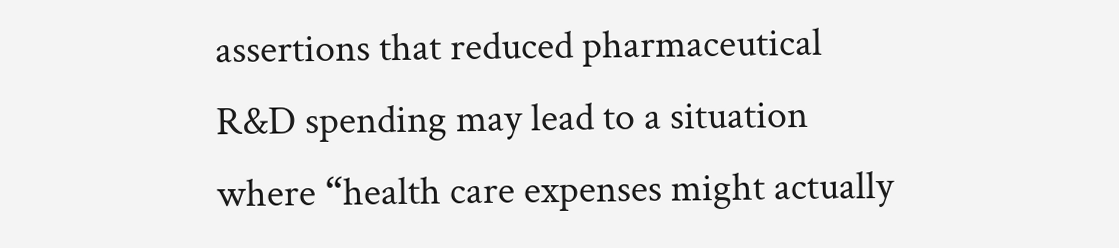assertions that reduced pharmaceutical R&D spending may lead to a situation where “health care expenses might actually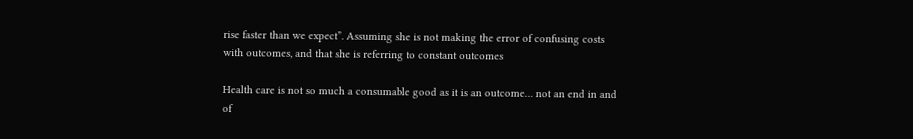rise faster than we expect”. Assuming she is not making the error of confusing costs with outcomes, and that she is referring to constant outcomes

Health care is not so much a consumable good as it is an outcome… not an end in and of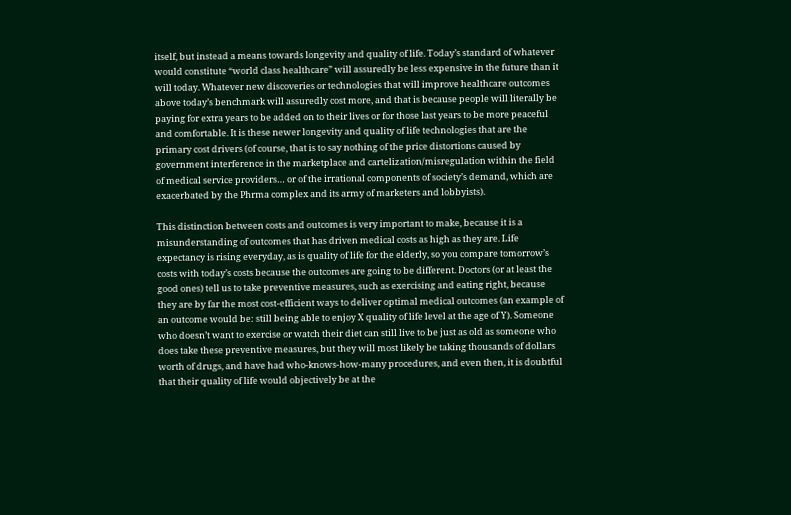itself, but instead a means towards longevity and quality of life. Today’s standard of whatever would constitute “world class healthcare” will assuredly be less expensive in the future than it will today. Whatever new discoveries or technologies that will improve healthcare outcomes above today’s benchmark will assuredly cost more, and that is because people will literally be paying for extra years to be added on to their lives or for those last years to be more peaceful and comfortable. It is these newer longevity and quality of life technologies that are the primary cost drivers (of course, that is to say nothing of the price distortions caused by government interference in the marketplace and cartelization/misregulation within the field of medical service providers… or of the irrational components of society’s demand, which are exacerbated by the Phrma complex and its army of marketers and lobbyists).

This distinction between costs and outcomes is very important to make, because it is a misunderstanding of outcomes that has driven medical costs as high as they are. Life expectancy is rising everyday, as is quality of life for the elderly, so you compare tomorrow’s costs with today’s costs because the outcomes are going to be different. Doctors (or at least the good ones) tell us to take preventive measures, such as exercising and eating right, because they are by far the most cost-efficient ways to deliver optimal medical outcomes (an example of an outcome would be: still being able to enjoy X quality of life level at the age of Y). Someone who doesn’t want to exercise or watch their diet can still live to be just as old as someone who does take these preventive measures, but they will most likely be taking thousands of dollars worth of drugs, and have had who-knows-how-many procedures, and even then, it is doubtful that their quality of life would objectively be at the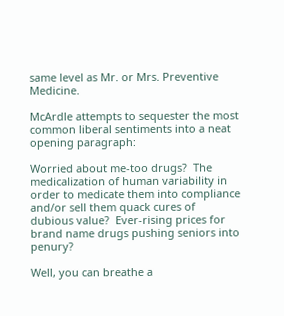same level as Mr. or Mrs. Preventive Medicine.

McArdle attempts to sequester the most common liberal sentiments into a neat opening paragraph:

Worried about me-too drugs?  The medicalization of human variability in order to medicate them into compliance and/or sell them quack cures of dubious value?  Ever-rising prices for brand name drugs pushing seniors into penury?

Well, you can breathe a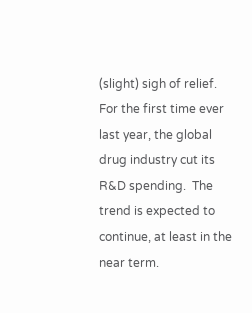(slight) sigh of relief.  For the first time ever last year, the global drug industry cut its R&D spending.  The trend is expected to continue, at least in the near term.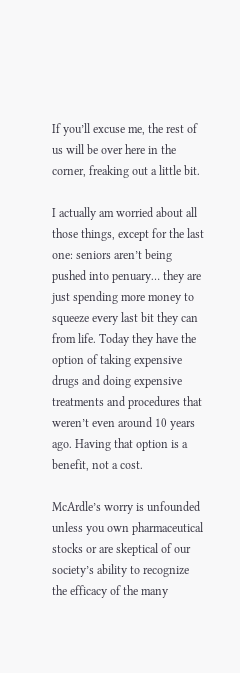If you’ll excuse me, the rest of us will be over here in the corner, freaking out a little bit.

I actually am worried about all those things, except for the last one: seniors aren’t being pushed into penuary… they are just spending more money to squeeze every last bit they can from life. Today they have the option of taking expensive drugs and doing expensive treatments and procedures that weren’t even around 10 years ago. Having that option is a benefit, not a cost.

McArdle’s worry is unfounded unless you own pharmaceutical stocks or are skeptical of our society’s ability to recognize the efficacy of the many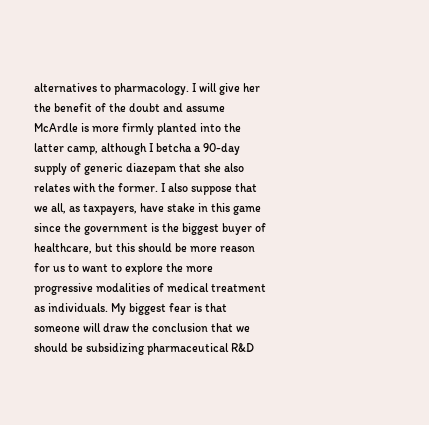alternatives to pharmacology. I will give her the benefit of the doubt and assume McArdle is more firmly planted into the latter camp, although I betcha a 90-day supply of generic diazepam that she also relates with the former. I also suppose that we all, as taxpayers, have stake in this game since the government is the biggest buyer of healthcare, but this should be more reason for us to want to explore the more progressive modalities of medical treatment as individuals. My biggest fear is that someone will draw the conclusion that we should be subsidizing pharmaceutical R&D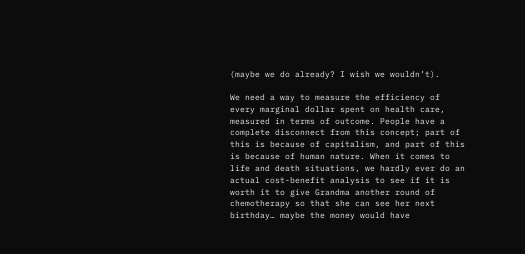(maybe we do already? I wish we wouldn’t).

We need a way to measure the efficiency of every marginal dollar spent on health care, measured in terms of outcome. People have a complete disconnect from this concept; part of this is because of capitalism, and part of this is because of human nature. When it comes to life and death situations, we hardly ever do an actual cost-benefit analysis to see if it is worth it to give Grandma another round of chemotherapy so that she can see her next birthday… maybe the money would have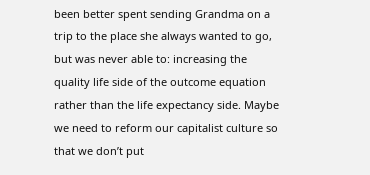been better spent sending Grandma on a trip to the place she always wanted to go, but was never able to: increasing the quality life side of the outcome equation rather than the life expectancy side. Maybe we need to reform our capitalist culture so that we don’t put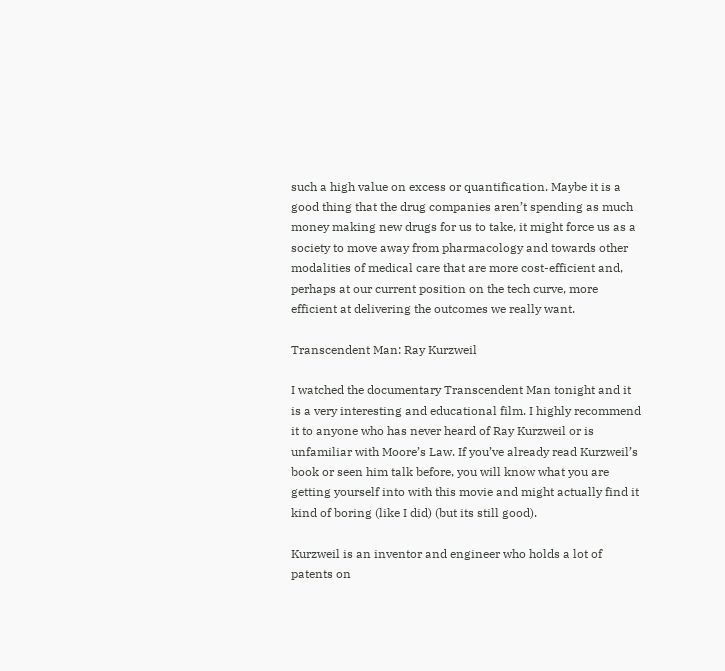such a high value on excess or quantification. Maybe it is a good thing that the drug companies aren’t spending as much money making new drugs for us to take, it might force us as a society to move away from pharmacology and towards other modalities of medical care that are more cost-efficient and, perhaps at our current position on the tech curve, more efficient at delivering the outcomes we really want.

Transcendent Man: Ray Kurzweil

I watched the documentary Transcendent Man tonight and it is a very interesting and educational film. I highly recommend it to anyone who has never heard of Ray Kurzweil or is unfamiliar with Moore’s Law. If you’ve already read Kurzweil’s book or seen him talk before, you will know what you are getting yourself into with this movie and might actually find it kind of boring (like I did) (but its still good).

Kurzweil is an inventor and engineer who holds a lot of patents on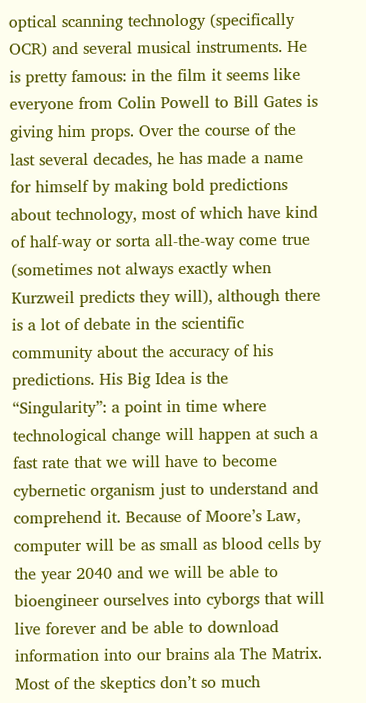optical scanning technology (specifically OCR) and several musical instruments. He is pretty famous: in the film it seems like everyone from Colin Powell to Bill Gates is giving him props. Over the course of the last several decades, he has made a name for himself by making bold predictions about technology, most of which have kind of half-way or sorta all-the-way come true (sometimes not always exactly when Kurzweil predicts they will), although there is a lot of debate in the scientific community about the accuracy of his predictions. His Big Idea is the “Singularity”: a point in time where technological change will happen at such a fast rate that we will have to become cybernetic organism just to understand and comprehend it. Because of Moore’s Law, computer will be as small as blood cells by the year 2040 and we will be able to bioengineer ourselves into cyborgs that will live forever and be able to download information into our brains ala The Matrix. Most of the skeptics don’t so much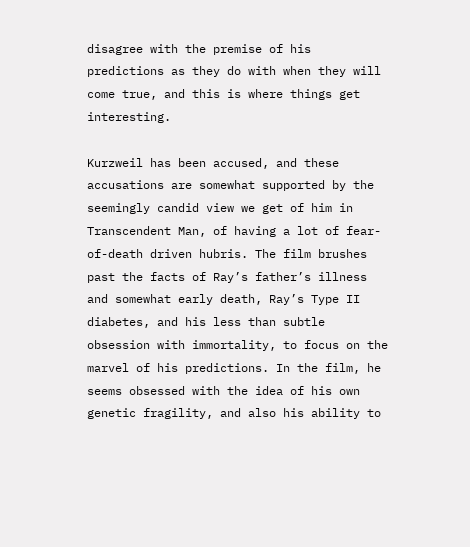disagree with the premise of his predictions as they do with when they will come true, and this is where things get interesting.

Kurzweil has been accused, and these accusations are somewhat supported by the seemingly candid view we get of him in Transcendent Man, of having a lot of fear-of-death driven hubris. The film brushes past the facts of Ray’s father’s illness and somewhat early death, Ray’s Type II diabetes, and his less than subtle obsession with immortality, to focus on the marvel of his predictions. In the film, he seems obsessed with the idea of his own genetic fragility, and also his ability to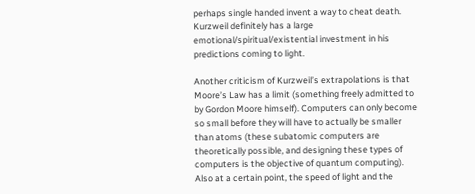perhaps single handed invent a way to cheat death. Kurzweil definitely has a large emotional/spiritual/existential investment in his predictions coming to light.

Another criticism of Kurzweil’s extrapolations is that Moore’s Law has a limit (something freely admitted to by Gordon Moore himself). Computers can only become so small before they will have to actually be smaller than atoms (these subatomic computers are theoretically possible, and designing these types of computers is the objective of quantum computing). Also at a certain point, the speed of light and the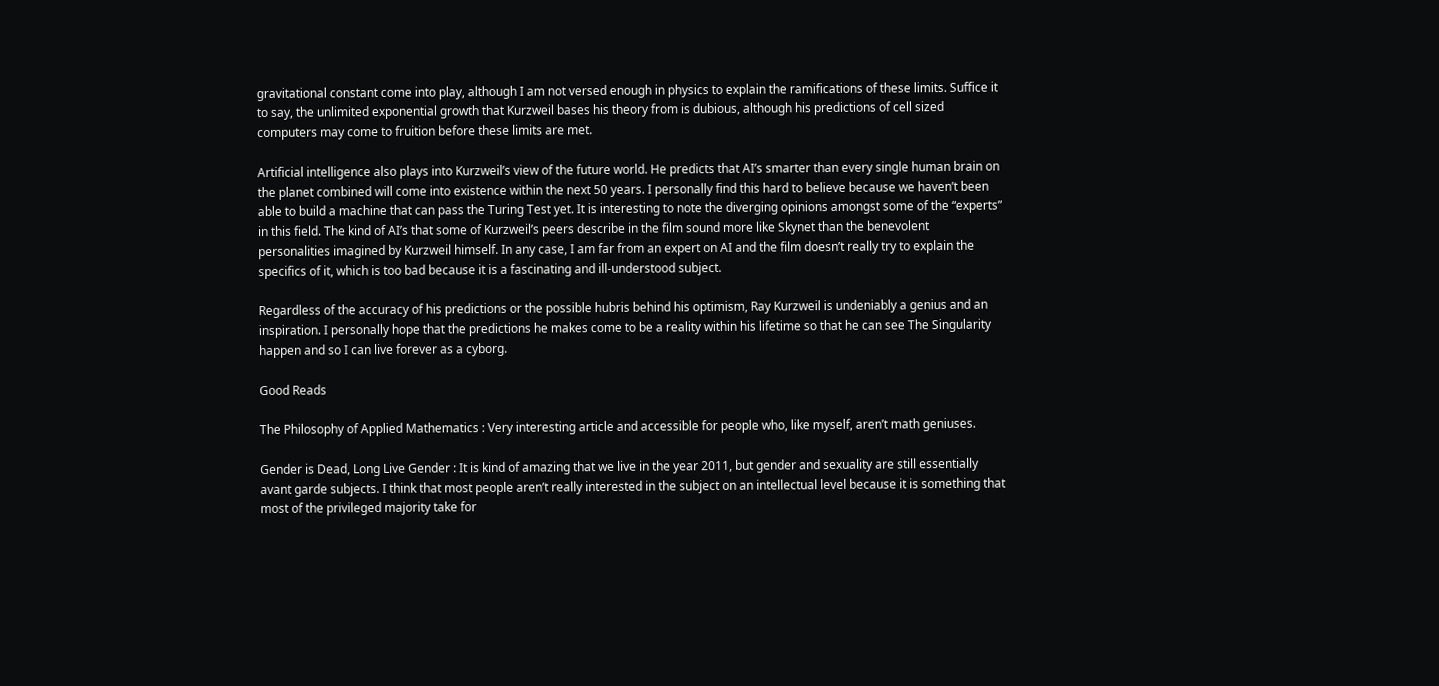gravitational constant come into play, although I am not versed enough in physics to explain the ramifications of these limits. Suffice it to say, the unlimited exponential growth that Kurzweil bases his theory from is dubious, although his predictions of cell sized computers may come to fruition before these limits are met.

Artificial intelligence also plays into Kurzweil’s view of the future world. He predicts that AI’s smarter than every single human brain on the planet combined will come into existence within the next 50 years. I personally find this hard to believe because we haven’t been able to build a machine that can pass the Turing Test yet. It is interesting to note the diverging opinions amongst some of the “experts” in this field. The kind of AI’s that some of Kurzweil’s peers describe in the film sound more like Skynet than the benevolent personalities imagined by Kurzweil himself. In any case, I am far from an expert on AI and the film doesn’t really try to explain the specifics of it, which is too bad because it is a fascinating and ill-understood subject.

Regardless of the accuracy of his predictions or the possible hubris behind his optimism, Ray Kurzweil is undeniably a genius and an inspiration. I personally hope that the predictions he makes come to be a reality within his lifetime so that he can see The Singularity happen and so I can live forever as a cyborg.

Good Reads

The Philosophy of Applied Mathematics : Very interesting article and accessible for people who, like myself, aren’t math geniuses.

Gender is Dead, Long Live Gender : It is kind of amazing that we live in the year 2011, but gender and sexuality are still essentially avant garde subjects. I think that most people aren’t really interested in the subject on an intellectual level because it is something that most of the privileged majority take for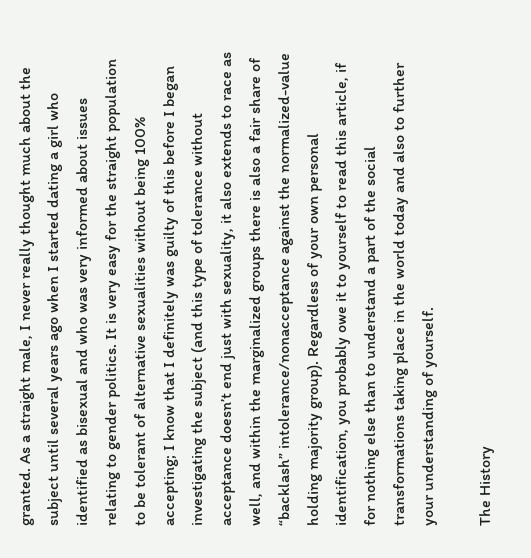granted. As a straight male, I never really thought much about the subject until several years ago when I started dating a girl who identified as bisexual and who was very informed about issues relating to gender politics. It is very easy for the straight population to be tolerant of alternative sexualities without being 100% accepting; I know that I definitely was guilty of this before I began investigating the subject (and this type of tolerance without acceptance doesn’t end just with sexuality, it also extends to race as well, and within the marginalized groups there is also a fair share of “backlash” intolerance/nonacceptance against the normalized-value holding majority group). Regardless of your own personal identification, you probably owe it to yourself to read this article, if for nothing else than to understand a part of the social transformations taking place in the world today and also to further your understanding of yourself.

The History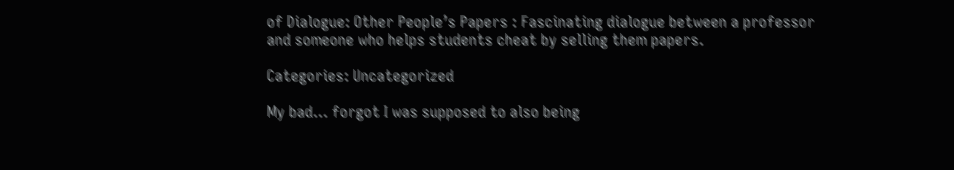of Dialogue: Other People’s Papers : Fascinating dialogue between a professor and someone who helps students cheat by selling them papers.

Categories: Uncategorized

My bad… forgot I was supposed to also being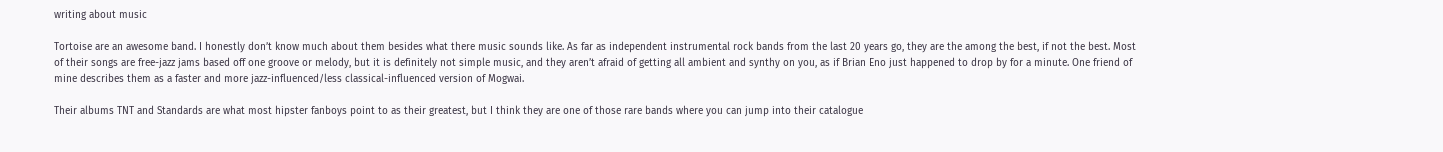writing about music

Tortoise are an awesome band. I honestly don’t know much about them besides what there music sounds like. As far as independent instrumental rock bands from the last 20 years go, they are the among the best, if not the best. Most of their songs are free-jazz jams based off one groove or melody, but it is definitely not simple music, and they aren’t afraid of getting all ambient and synthy on you, as if Brian Eno just happened to drop by for a minute. One friend of mine describes them as a faster and more jazz-influenced/less classical-influenced version of Mogwai.

Their albums TNT and Standards are what most hipster fanboys point to as their greatest, but I think they are one of those rare bands where you can jump into their catalogue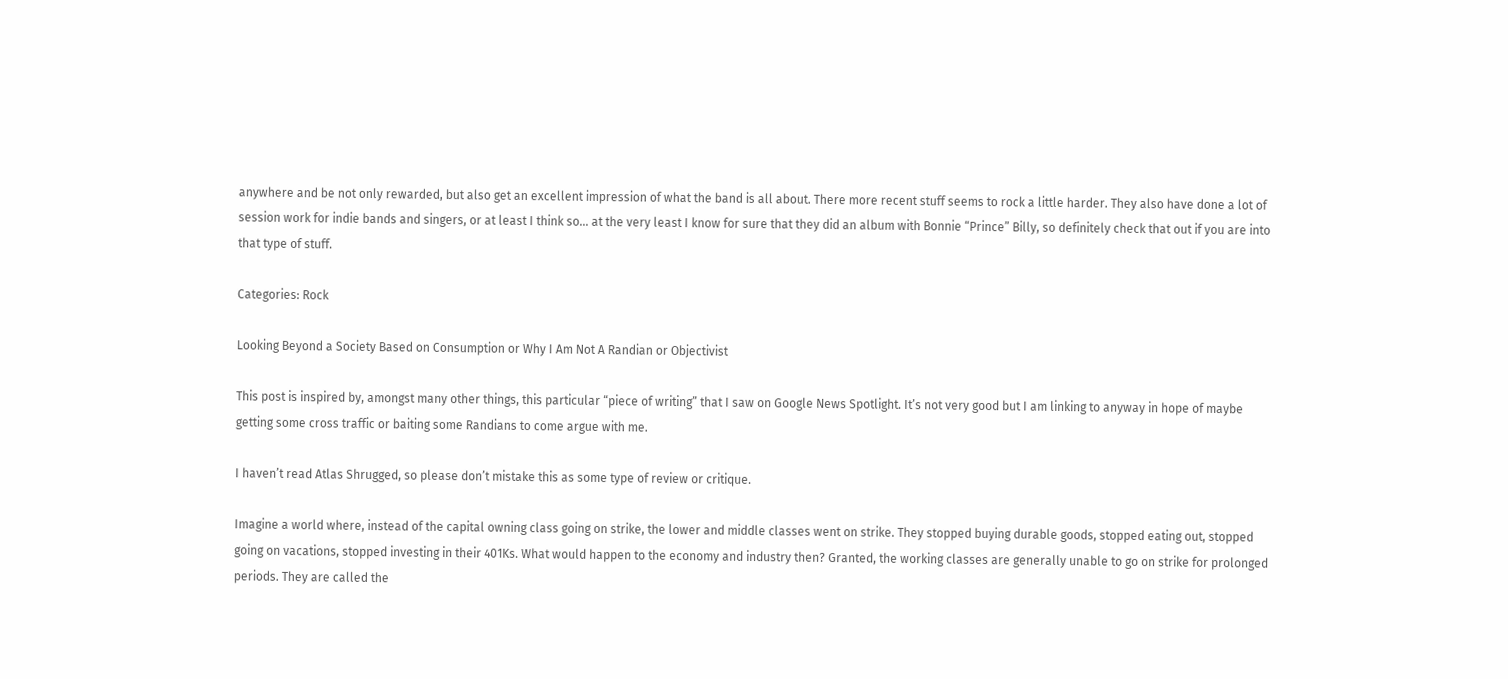anywhere and be not only rewarded, but also get an excellent impression of what the band is all about. There more recent stuff seems to rock a little harder. They also have done a lot of session work for indie bands and singers, or at least I think so… at the very least I know for sure that they did an album with Bonnie “Prince” Billy, so definitely check that out if you are into that type of stuff.

Categories: Rock

Looking Beyond a Society Based on Consumption or Why I Am Not A Randian or Objectivist

This post is inspired by, amongst many other things, this particular “piece of writing” that I saw on Google News Spotlight. It’s not very good but I am linking to anyway in hope of maybe getting some cross traffic or baiting some Randians to come argue with me.

I haven’t read Atlas Shrugged, so please don’t mistake this as some type of review or critique.

Imagine a world where, instead of the capital owning class going on strike, the lower and middle classes went on strike. They stopped buying durable goods, stopped eating out, stopped going on vacations, stopped investing in their 401Ks. What would happen to the economy and industry then? Granted, the working classes are generally unable to go on strike for prolonged periods. They are called the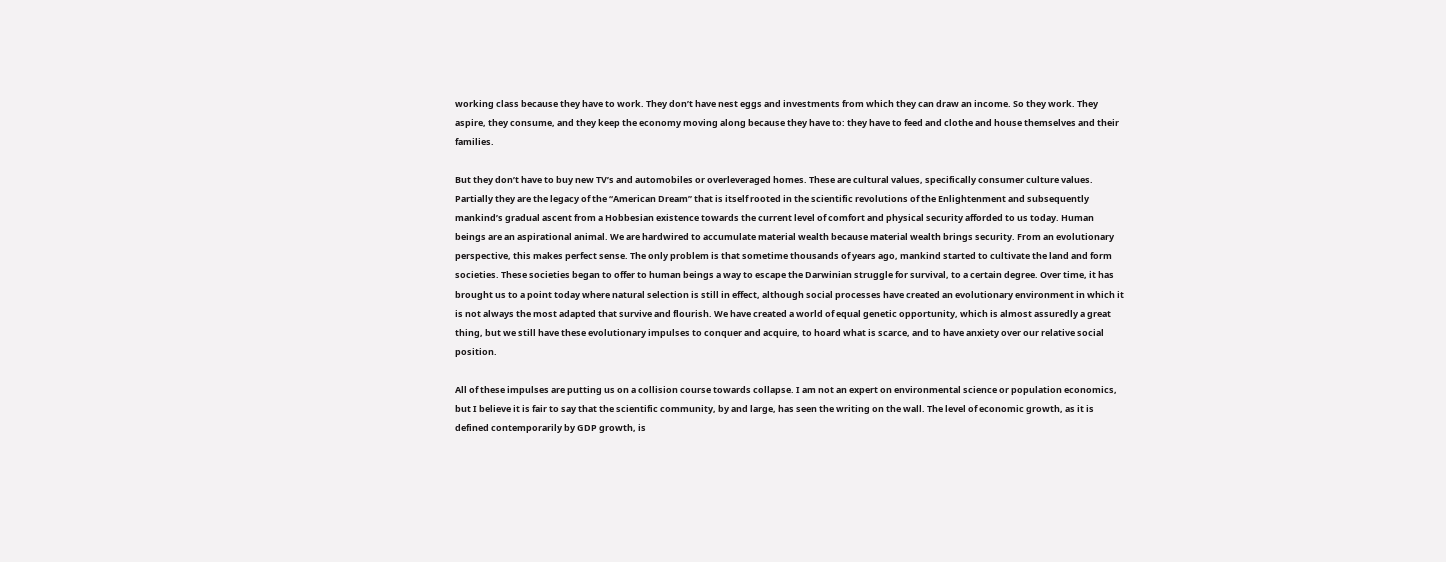working class because they have to work. They don’t have nest eggs and investments from which they can draw an income. So they work. They aspire, they consume, and they keep the economy moving along because they have to: they have to feed and clothe and house themselves and their families.

But they don’t have to buy new TV’s and automobiles or overleveraged homes. These are cultural values, specifically consumer culture values. Partially they are the legacy of the “American Dream” that is itself rooted in the scientific revolutions of the Enlightenment and subsequently mankind’s gradual ascent from a Hobbesian existence towards the current level of comfort and physical security afforded to us today. Human beings are an aspirational animal. We are hardwired to accumulate material wealth because material wealth brings security. From an evolutionary perspective, this makes perfect sense. The only problem is that sometime thousands of years ago, mankind started to cultivate the land and form societies. These societies began to offer to human beings a way to escape the Darwinian struggle for survival, to a certain degree. Over time, it has brought us to a point today where natural selection is still in effect, although social processes have created an evolutionary environment in which it is not always the most adapted that survive and flourish. We have created a world of equal genetic opportunity, which is almost assuredly a great thing, but we still have these evolutionary impulses to conquer and acquire, to hoard what is scarce, and to have anxiety over our relative social position.

All of these impulses are putting us on a collision course towards collapse. I am not an expert on environmental science or population economics, but I believe it is fair to say that the scientific community, by and large, has seen the writing on the wall. The level of economic growth, as it is defined contemporarily by GDP growth, is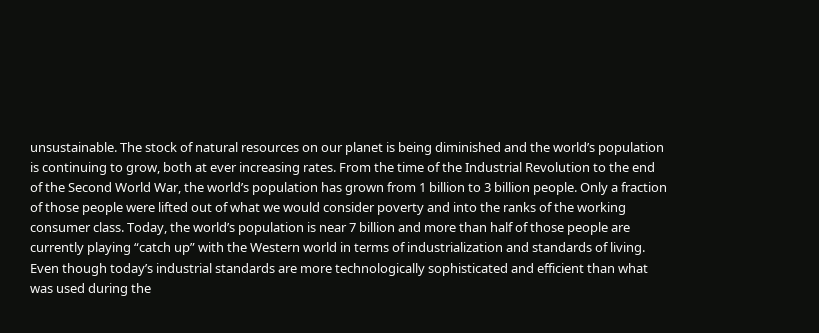unsustainable. The stock of natural resources on our planet is being diminished and the world’s population is continuing to grow, both at ever increasing rates. From the time of the Industrial Revolution to the end of the Second World War, the world’s population has grown from 1 billion to 3 billion people. Only a fraction of those people were lifted out of what we would consider poverty and into the ranks of the working consumer class. Today, the world’s population is near 7 billion and more than half of those people are currently playing “catch up” with the Western world in terms of industrialization and standards of living. Even though today’s industrial standards are more technologically sophisticated and efficient than what was used during the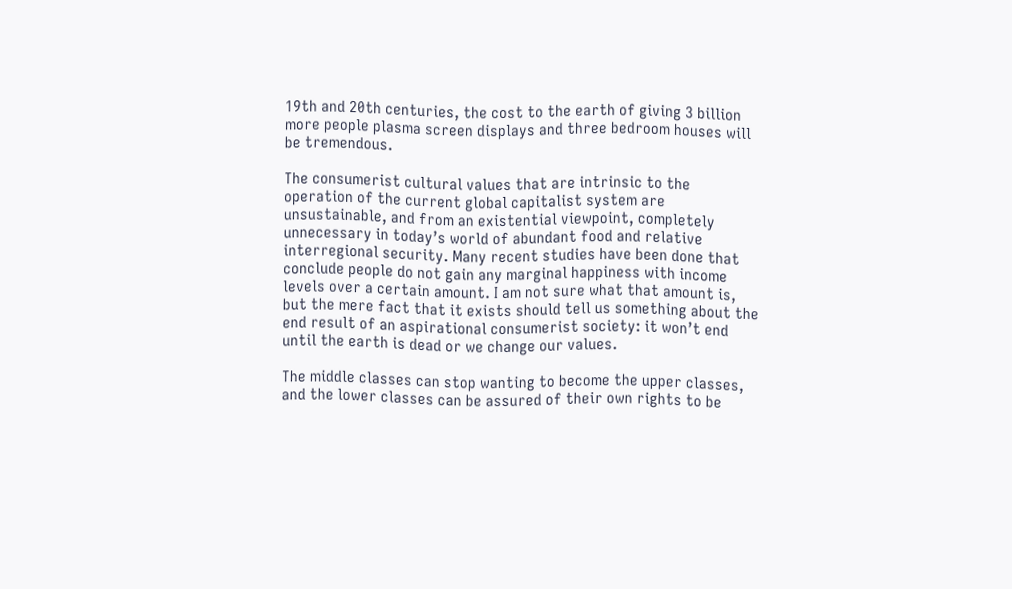19th and 20th centuries, the cost to the earth of giving 3 billion more people plasma screen displays and three bedroom houses will be tremendous.

The consumerist cultural values that are intrinsic to the operation of the current global capitalist system are unsustainable, and from an existential viewpoint, completely unnecessary in today’s world of abundant food and relative interregional security. Many recent studies have been done that conclude people do not gain any marginal happiness with income levels over a certain amount. I am not sure what that amount is, but the mere fact that it exists should tell us something about the end result of an aspirational consumerist society: it won’t end until the earth is dead or we change our values.

The middle classes can stop wanting to become the upper classes, and the lower classes can be assured of their own rights to be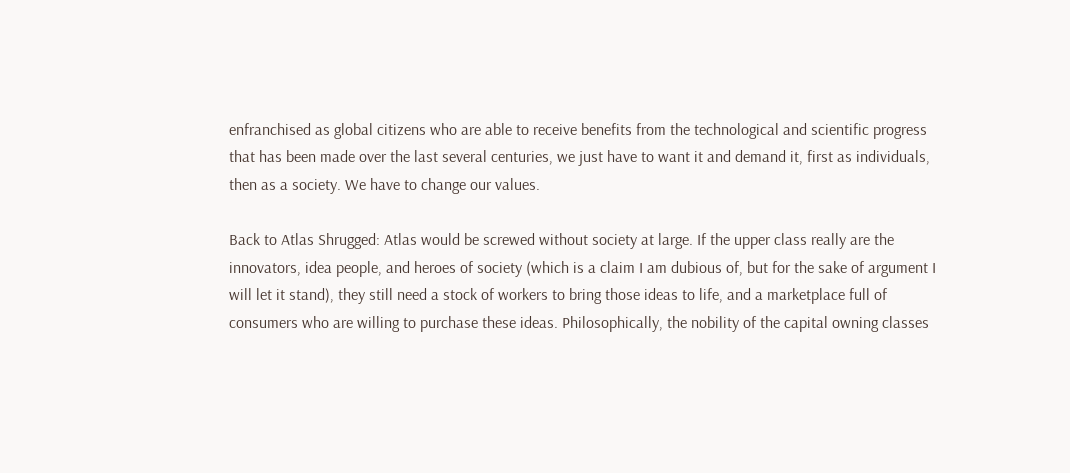enfranchised as global citizens who are able to receive benefits from the technological and scientific progress that has been made over the last several centuries, we just have to want it and demand it, first as individuals, then as a society. We have to change our values.

Back to Atlas Shrugged: Atlas would be screwed without society at large. If the upper class really are the innovators, idea people, and heroes of society (which is a claim I am dubious of, but for the sake of argument I will let it stand), they still need a stock of workers to bring those ideas to life, and a marketplace full of consumers who are willing to purchase these ideas. Philosophically, the nobility of the capital owning classes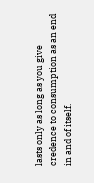lasts only as long as you give credence to consumption as an end in and of itself.